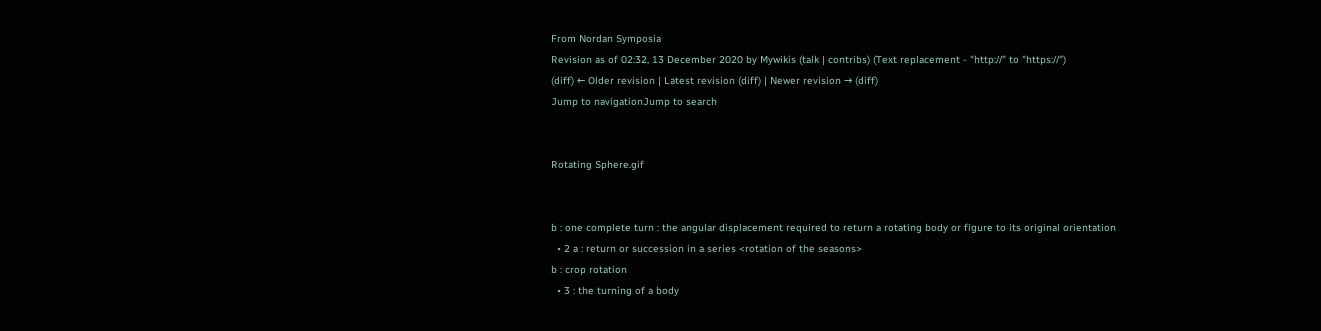From Nordan Symposia
Revision as of 02:32, 13 December 2020 by Mywikis (talk | contribs) (Text replacement - "http://" to "https://")
(diff) ← Older revision | Latest revision (diff) | Newer revision → (diff)
Jump to navigationJump to search


Rotating Sphere.gif


b : one complete turn : the angular displacement required to return a rotating body or figure to its original orientation
  • 2 a : return or succession in a series <rotation of the seasons>
b : crop rotation
  • 3 : the turning of a body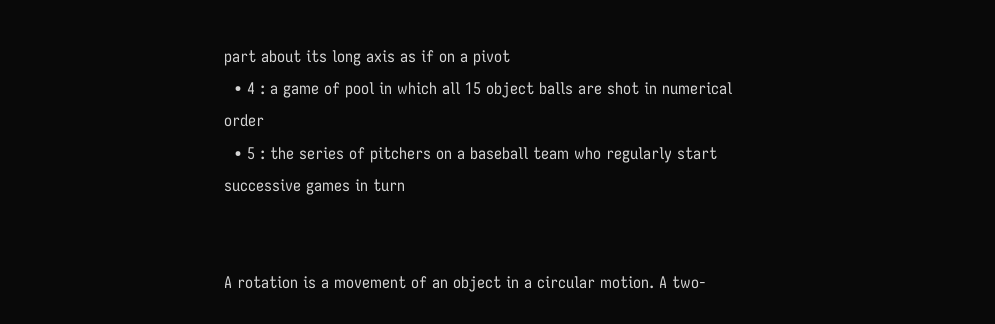part about its long axis as if on a pivot
  • 4 : a game of pool in which all 15 object balls are shot in numerical order
  • 5 : the series of pitchers on a baseball team who regularly start successive games in turn


A rotation is a movement of an object in a circular motion. A two-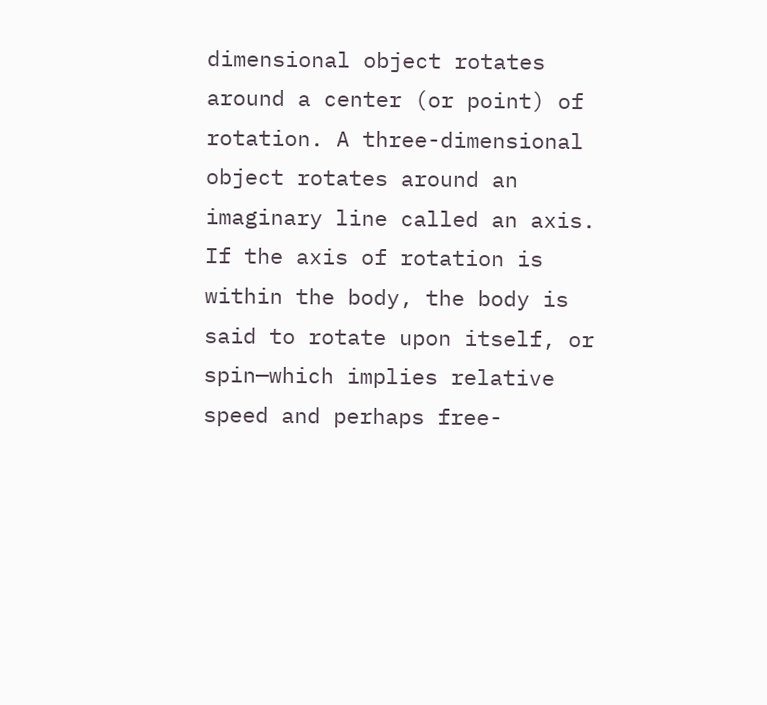dimensional object rotates around a center (or point) of rotation. A three-dimensional object rotates around an imaginary line called an axis. If the axis of rotation is within the body, the body is said to rotate upon itself, or spin—which implies relative speed and perhaps free-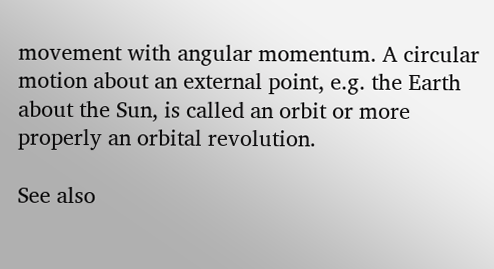movement with angular momentum. A circular motion about an external point, e.g. the Earth about the Sun, is called an orbit or more properly an orbital revolution.

See also